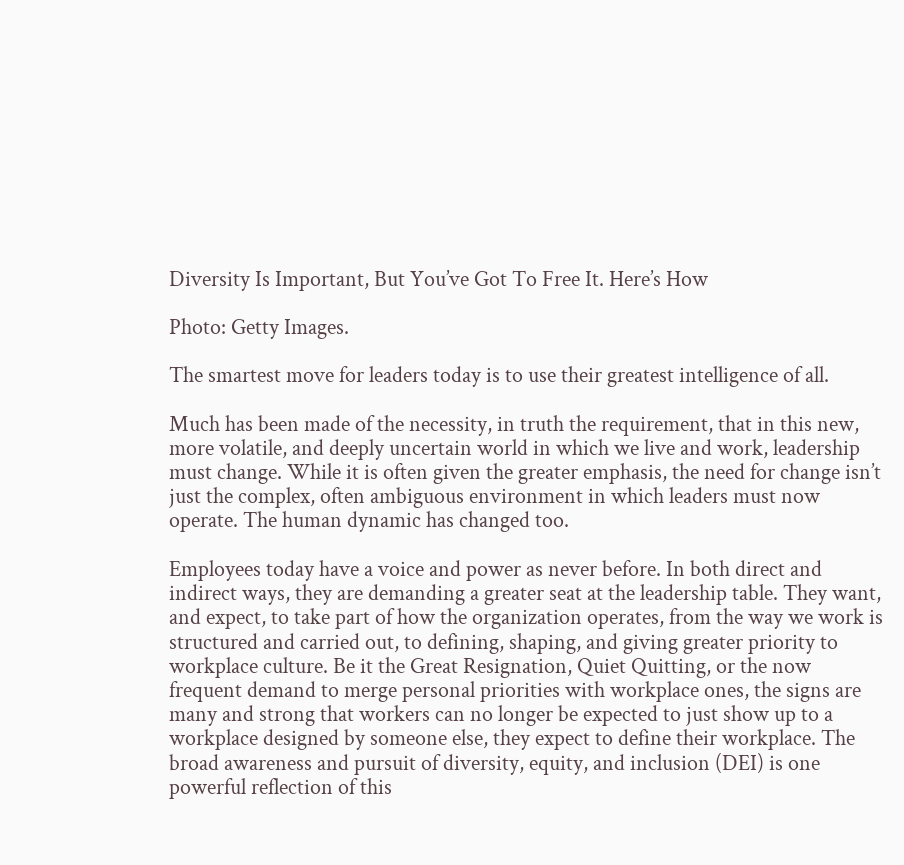Diversity Is Important, But You’ve Got To Free It. Here’s How

Photo: Getty Images.

The smartest move for leaders today is to use their greatest intelligence of all.

Much has been made of the necessity, in truth the requirement, that in this new, more volatile, and deeply uncertain world in which we live and work, leadership must change. While it is often given the greater emphasis, the need for change isn’t just the complex, often ambiguous environment in which leaders must now operate. The human dynamic has changed too.

Employees today have a voice and power as never before. In both direct and indirect ways, they are demanding a greater seat at the leadership table. They want, and expect, to take part of how the organization operates, from the way we work is structured and carried out, to defining, shaping, and giving greater priority to workplace culture. Be it the Great Resignation, Quiet Quitting, or the now frequent demand to merge personal priorities with workplace ones, the signs are many and strong that workers can no longer be expected to just show up to a workplace designed by someone else, they expect to define their workplace. The broad awareness and pursuit of diversity, equity, and inclusion (DEI) is one powerful reflection of this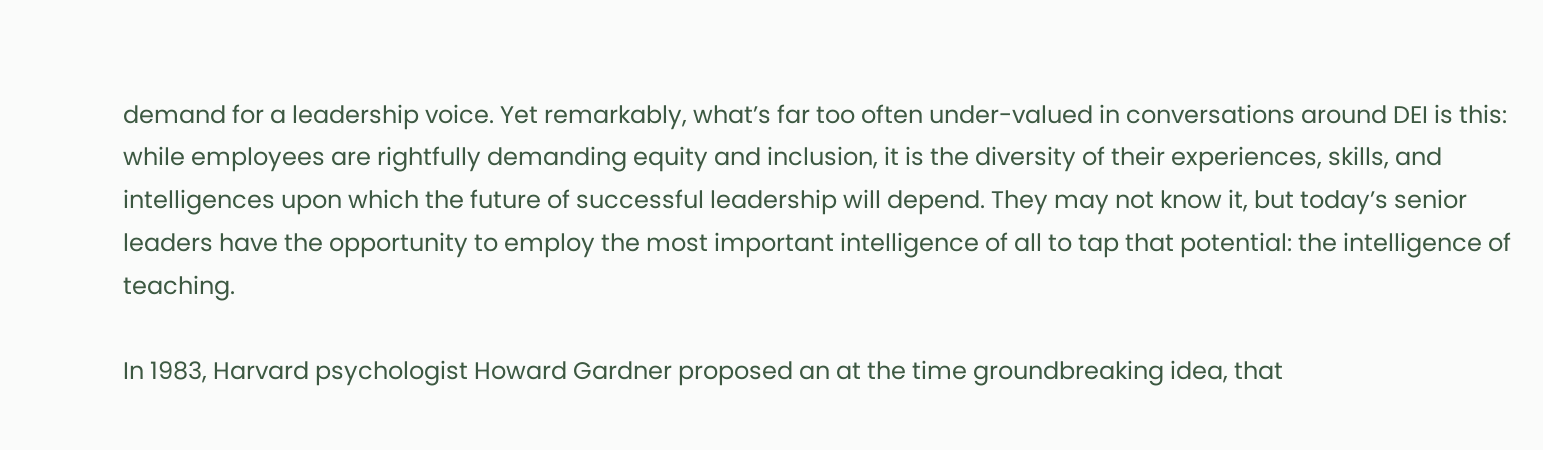demand for a leadership voice. Yet remarkably, what’s far too often under-valued in conversations around DEI is this: while employees are rightfully demanding equity and inclusion, it is the diversity of their experiences, skills, and intelligences upon which the future of successful leadership will depend. They may not know it, but today’s senior leaders have the opportunity to employ the most important intelligence of all to tap that potential: the intelligence of teaching.

In 1983, Harvard psychologist Howard Gardner proposed an at the time groundbreaking idea, that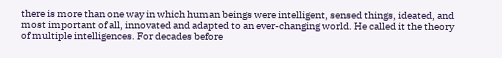there is more than one way in which human beings were intelligent, sensed things, ideated, and most important of all, innovated and adapted to an ever-changing world. He called it the theory of multiple intelligences. For decades before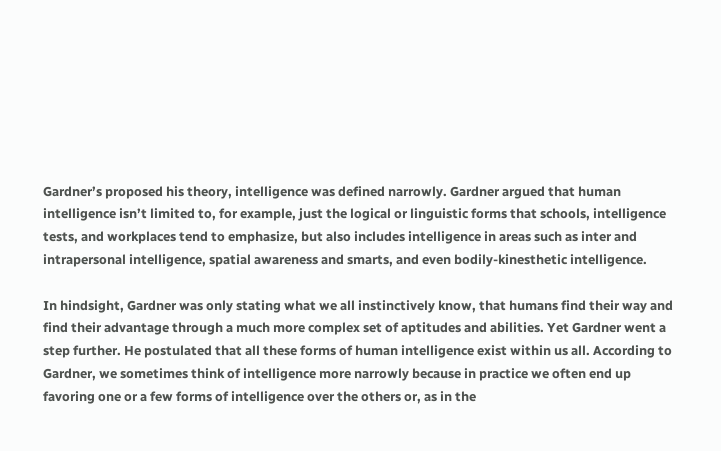Gardner’s proposed his theory, intelligence was defined narrowly. Gardner argued that human intelligence isn’t limited to, for example, just the logical or linguistic forms that schools, intelligence tests, and workplaces tend to emphasize, but also includes intelligence in areas such as inter and intrapersonal intelligence, spatial awareness and smarts, and even bodily-kinesthetic intelligence.

In hindsight, Gardner was only stating what we all instinctively know, that humans find their way and find their advantage through a much more complex set of aptitudes and abilities. Yet Gardner went a step further. He postulated that all these forms of human intelligence exist within us all. According to Gardner, we sometimes think of intelligence more narrowly because in practice we often end up favoring one or a few forms of intelligence over the others or, as in the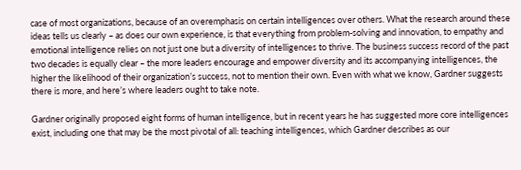case of most organizations, because of an overemphasis on certain intelligences over others. What the research around these ideas tells us clearly – as does our own experience, is that everything from problem-solving and innovation, to empathy and emotional intelligence relies on not just one but a diversity of intelligences to thrive. The business success record of the past two decades is equally clear – the more leaders encourage and empower diversity and its accompanying intelligences, the higher the likelihood of their organization’s success, not to mention their own. Even with what we know, Gardner suggests there is more, and here’s where leaders ought to take note.

Gardner originally proposed eight forms of human intelligence, but in recent years he has suggested more core intelligences exist, including one that may be the most pivotal of all: teaching intelligences, which Gardner describes as our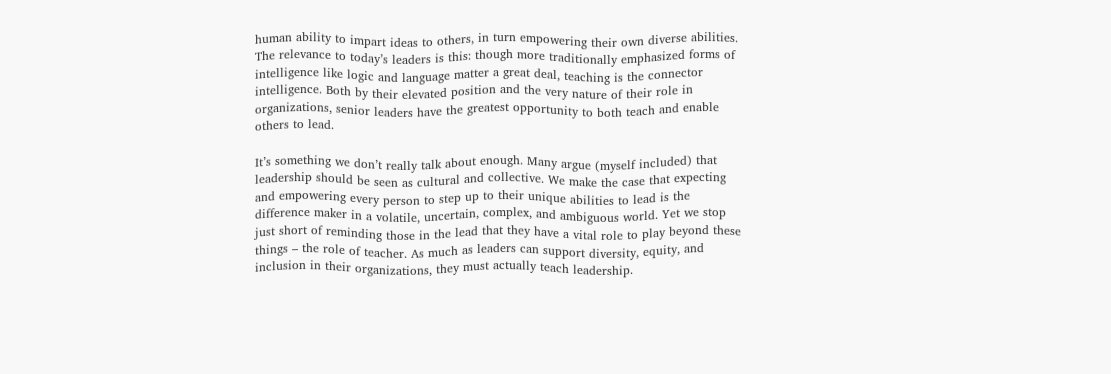human ability to impart ideas to others, in turn empowering their own diverse abilities. The relevance to today’s leaders is this: though more traditionally emphasized forms of intelligence like logic and language matter a great deal, teaching is the connector intelligence. Both by their elevated position and the very nature of their role in organizations, senior leaders have the greatest opportunity to both teach and enable others to lead.

It’s something we don’t really talk about enough. Many argue (myself included) that leadership should be seen as cultural and collective. We make the case that expecting and empowering every person to step up to their unique abilities to lead is the difference maker in a volatile, uncertain, complex, and ambiguous world. Yet we stop just short of reminding those in the lead that they have a vital role to play beyond these things – the role of teacher. As much as leaders can support diversity, equity, and inclusion in their organizations, they must actually teach leadership.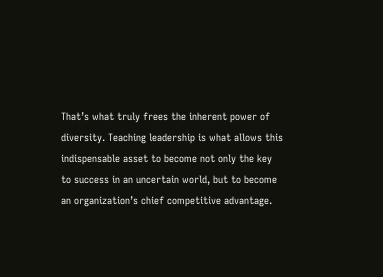That’s what truly frees the inherent power of diversity. Teaching leadership is what allows this indispensable asset to become not only the key to success in an uncertain world, but to become an organization’s chief competitive advantage.